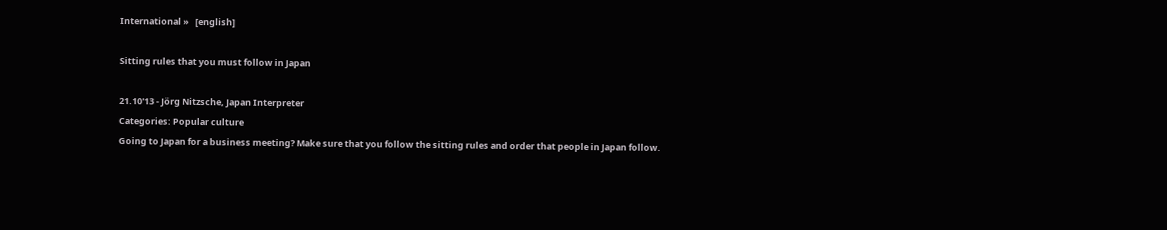International »   [english]

Sitting rules that you must follow in Japan

21.10'13 - Jörg Nitzsche, Japan Interpreter
Categories: Popular culture
Going to Japan for a business meeting? Make sure that you follow the sitting rules and order that people in Japan follow.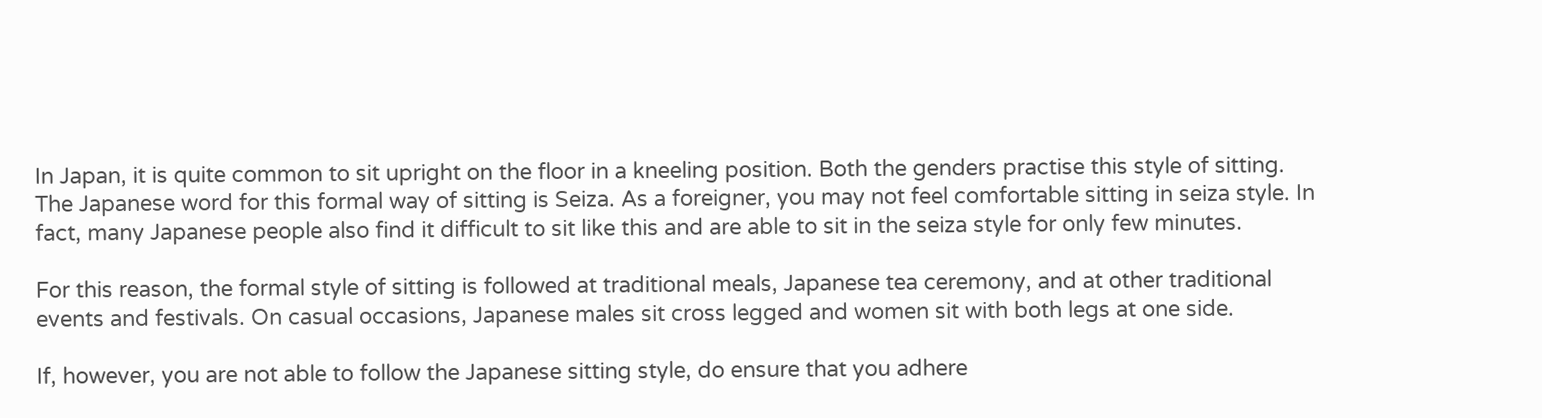In Japan, it is quite common to sit upright on the floor in a kneeling position. Both the genders practise this style of sitting. The Japanese word for this formal way of sitting is Seiza. As a foreigner, you may not feel comfortable sitting in seiza style. In fact, many Japanese people also find it difficult to sit like this and are able to sit in the seiza style for only few minutes.

For this reason, the formal style of sitting is followed at traditional meals, Japanese tea ceremony, and at other traditional events and festivals. On casual occasions, Japanese males sit cross legged and women sit with both legs at one side.

If, however, you are not able to follow the Japanese sitting style, do ensure that you adhere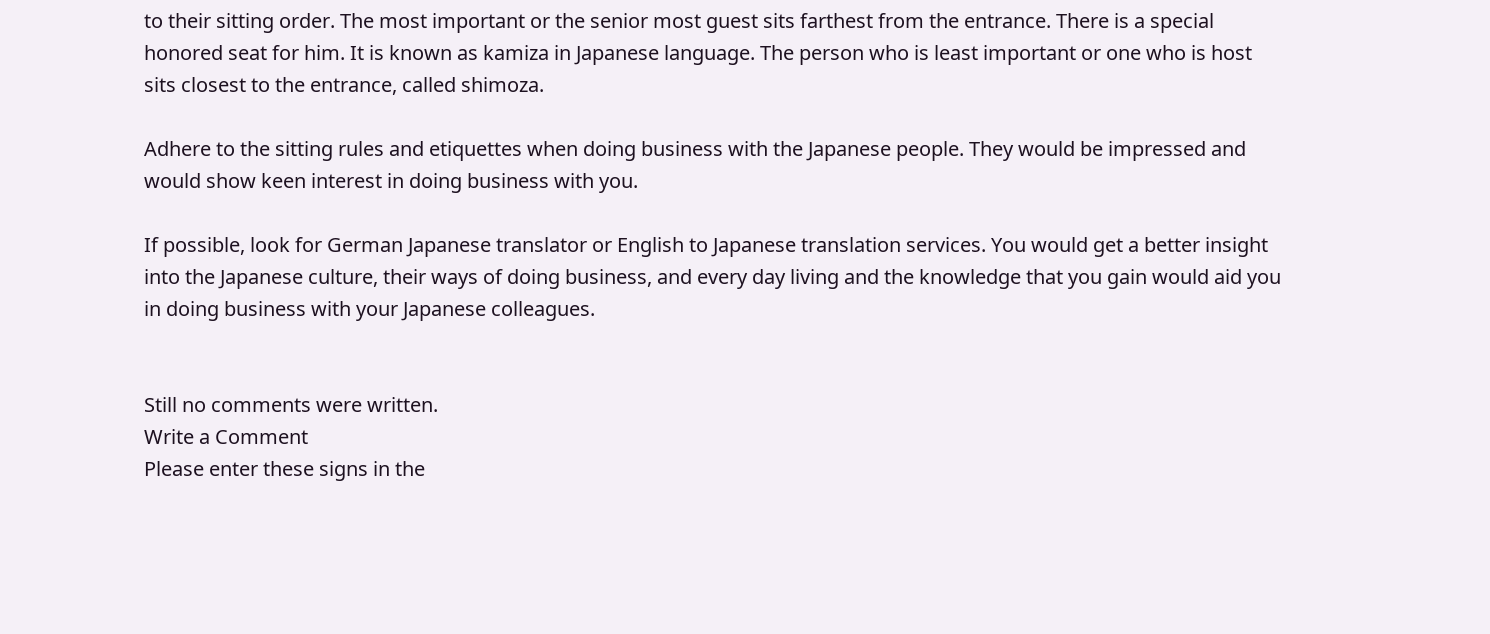to their sitting order. The most important or the senior most guest sits farthest from the entrance. There is a special honored seat for him. It is known as kamiza in Japanese language. The person who is least important or one who is host sits closest to the entrance, called shimoza.

Adhere to the sitting rules and etiquettes when doing business with the Japanese people. They would be impressed and would show keen interest in doing business with you.

If possible, look for German Japanese translator or English to Japanese translation services. You would get a better insight into the Japanese culture, their ways of doing business, and every day living and the knowledge that you gain would aid you in doing business with your Japanese colleagues.


Still no comments were written.
Write a Comment
Please enter these signs in the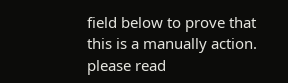field below to prove that this is a manually action.
please read